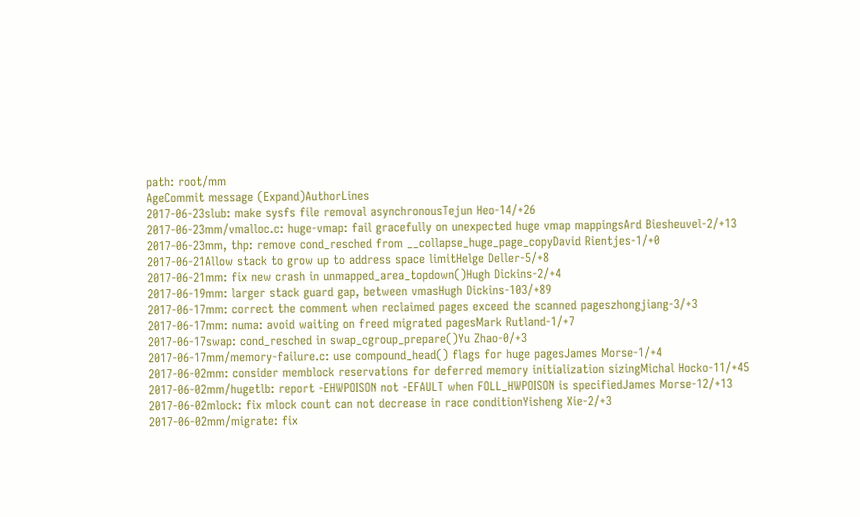path: root/mm
AgeCommit message (Expand)AuthorLines
2017-06-23slub: make sysfs file removal asynchronousTejun Heo-14/+26
2017-06-23mm/vmalloc.c: huge-vmap: fail gracefully on unexpected huge vmap mappingsArd Biesheuvel-2/+13
2017-06-23mm, thp: remove cond_resched from __collapse_huge_page_copyDavid Rientjes-1/+0
2017-06-21Allow stack to grow up to address space limitHelge Deller-5/+8
2017-06-21mm: fix new crash in unmapped_area_topdown()Hugh Dickins-2/+4
2017-06-19mm: larger stack guard gap, between vmasHugh Dickins-103/+89
2017-06-17mm: correct the comment when reclaimed pages exceed the scanned pageszhongjiang-3/+3
2017-06-17mm: numa: avoid waiting on freed migrated pagesMark Rutland-1/+7
2017-06-17swap: cond_resched in swap_cgroup_prepare()Yu Zhao-0/+3
2017-06-17mm/memory-failure.c: use compound_head() flags for huge pagesJames Morse-1/+4
2017-06-02mm: consider memblock reservations for deferred memory initialization sizingMichal Hocko-11/+45
2017-06-02mm/hugetlb: report -EHWPOISON not -EFAULT when FOLL_HWPOISON is specifiedJames Morse-12/+13
2017-06-02mlock: fix mlock count can not decrease in race conditionYisheng Xie-2/+3
2017-06-02mm/migrate: fix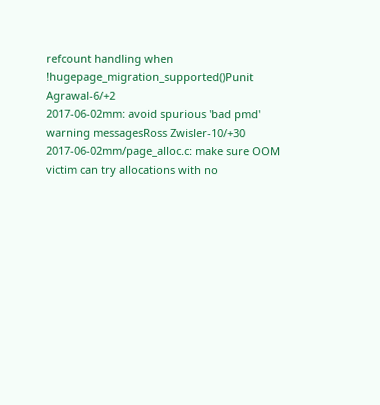refcount handling when !hugepage_migration_supported()Punit Agrawal-6/+2
2017-06-02mm: avoid spurious 'bad pmd' warning messagesRoss Zwisler-10/+30
2017-06-02mm/page_alloc.c: make sure OOM victim can try allocations with no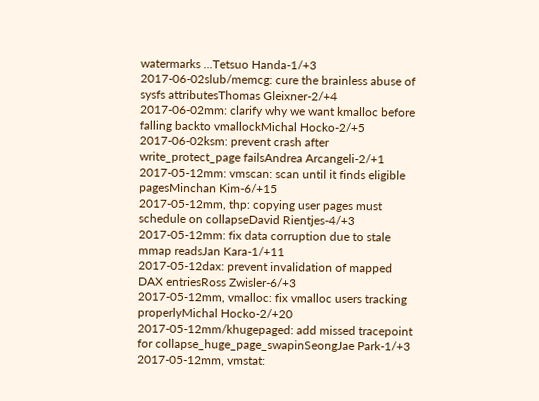watermarks ...Tetsuo Handa-1/+3
2017-06-02slub/memcg: cure the brainless abuse of sysfs attributesThomas Gleixner-2/+4
2017-06-02mm: clarify why we want kmalloc before falling backto vmallockMichal Hocko-2/+5
2017-06-02ksm: prevent crash after write_protect_page failsAndrea Arcangeli-2/+1
2017-05-12mm: vmscan: scan until it finds eligible pagesMinchan Kim-6/+15
2017-05-12mm, thp: copying user pages must schedule on collapseDavid Rientjes-4/+3
2017-05-12mm: fix data corruption due to stale mmap readsJan Kara-1/+11
2017-05-12dax: prevent invalidation of mapped DAX entriesRoss Zwisler-6/+3
2017-05-12mm, vmalloc: fix vmalloc users tracking properlyMichal Hocko-2/+20
2017-05-12mm/khugepaged: add missed tracepoint for collapse_huge_page_swapinSeongJae Park-1/+3
2017-05-12mm, vmstat: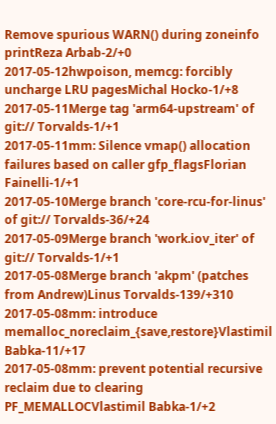Remove spurious WARN() during zoneinfo printReza Arbab-2/+0
2017-05-12hwpoison, memcg: forcibly uncharge LRU pagesMichal Hocko-1/+8
2017-05-11Merge tag 'arm64-upstream' of git:// Torvalds-1/+1
2017-05-11mm: Silence vmap() allocation failures based on caller gfp_flagsFlorian Fainelli-1/+1
2017-05-10Merge branch 'core-rcu-for-linus' of git:// Torvalds-36/+24
2017-05-09Merge branch 'work.iov_iter' of git:// Torvalds-1/+1
2017-05-08Merge branch 'akpm' (patches from Andrew)Linus Torvalds-139/+310
2017-05-08mm: introduce memalloc_noreclaim_{save,restore}Vlastimil Babka-11/+17
2017-05-08mm: prevent potential recursive reclaim due to clearing PF_MEMALLOCVlastimil Babka-1/+2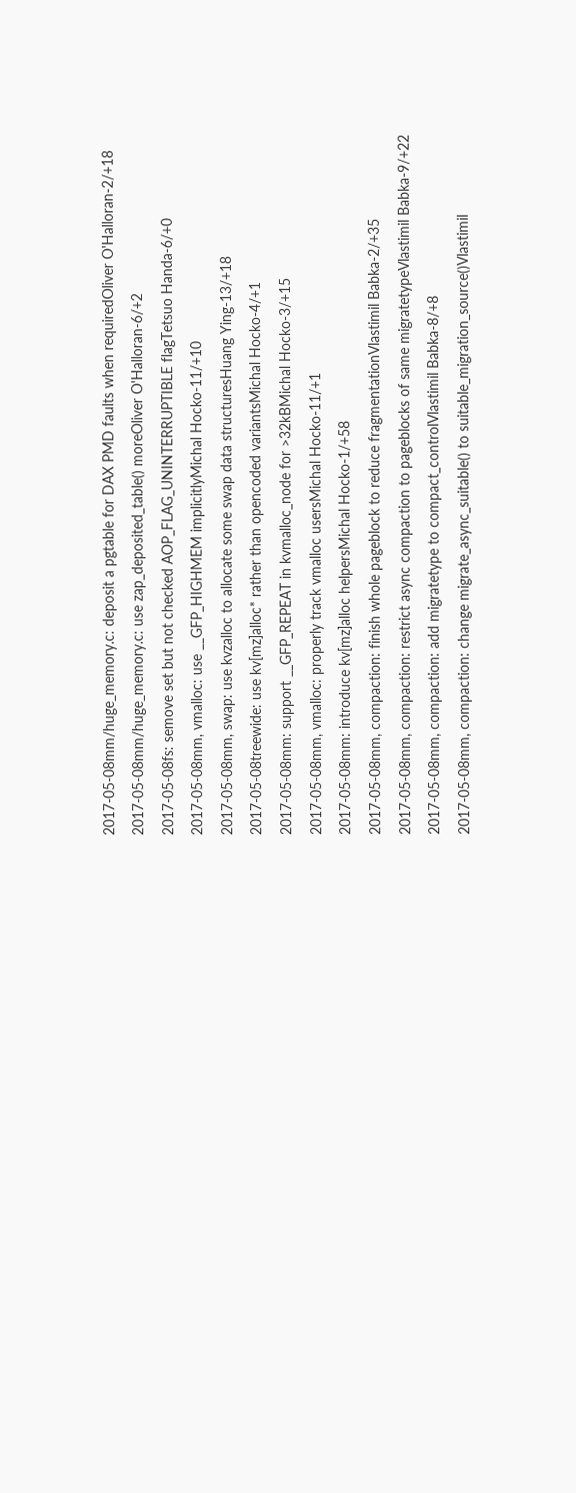2017-05-08mm/huge_memory.c: deposit a pgtable for DAX PMD faults when requiredOliver O'Halloran-2/+18
2017-05-08mm/huge_memory.c: use zap_deposited_table() moreOliver O'Halloran-6/+2
2017-05-08fs: semove set but not checked AOP_FLAG_UNINTERRUPTIBLE flagTetsuo Handa-6/+0
2017-05-08mm, vmalloc: use __GFP_HIGHMEM implicitlyMichal Hocko-11/+10
2017-05-08mm, swap: use kvzalloc to allocate some swap data structuresHuang Ying-13/+18
2017-05-08treewide: use kv[mz]alloc* rather than opencoded variantsMichal Hocko-4/+1
2017-05-08mm: support __GFP_REPEAT in kvmalloc_node for >32kBMichal Hocko-3/+15
2017-05-08mm, vmalloc: properly track vmalloc usersMichal Hocko-11/+1
2017-05-08mm: introduce kv[mz]alloc helpersMichal Hocko-1/+58
2017-05-08mm, compaction: finish whole pageblock to reduce fragmentationVlastimil Babka-2/+35
2017-05-08mm, compaction: restrict async compaction to pageblocks of same migratetypeVlastimil Babka-9/+22
2017-05-08mm, compaction: add migratetype to compact_controlVlastimil Babka-8/+8
2017-05-08mm, compaction: change migrate_async_suitable() to suitable_migration_source()Vlastimil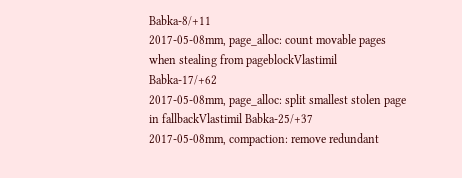Babka-8/+11
2017-05-08mm, page_alloc: count movable pages when stealing from pageblockVlastimil Babka-17/+62
2017-05-08mm, page_alloc: split smallest stolen page in fallbackVlastimil Babka-25/+37
2017-05-08mm, compaction: remove redundant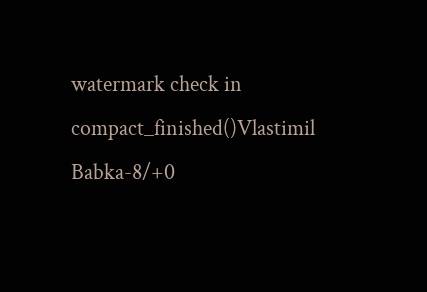watermark check in compact_finished()Vlastimil Babka-8/+0